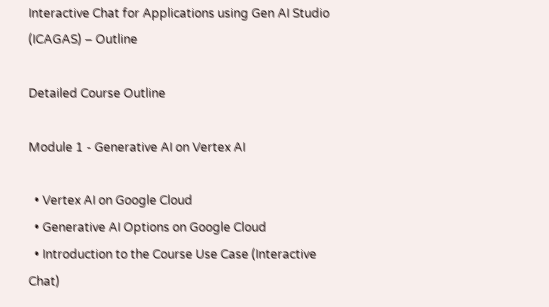Interactive Chat for Applications using Gen AI Studio (ICAGAS) – Outline

Detailed Course Outline

Module 1 - Generative AI on Vertex AI

  • Vertex AI on Google Cloud
  • Generative AI Options on Google Cloud
  • Introduction to the Course Use Case (Interactive Chat)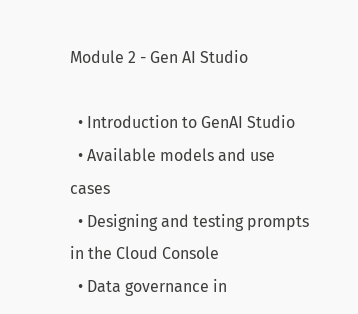Module 2 - Gen AI Studio

  • Introduction to GenAI Studio
  • Available models and use cases
  • Designing and testing prompts in the Cloud Console
  • Data governance in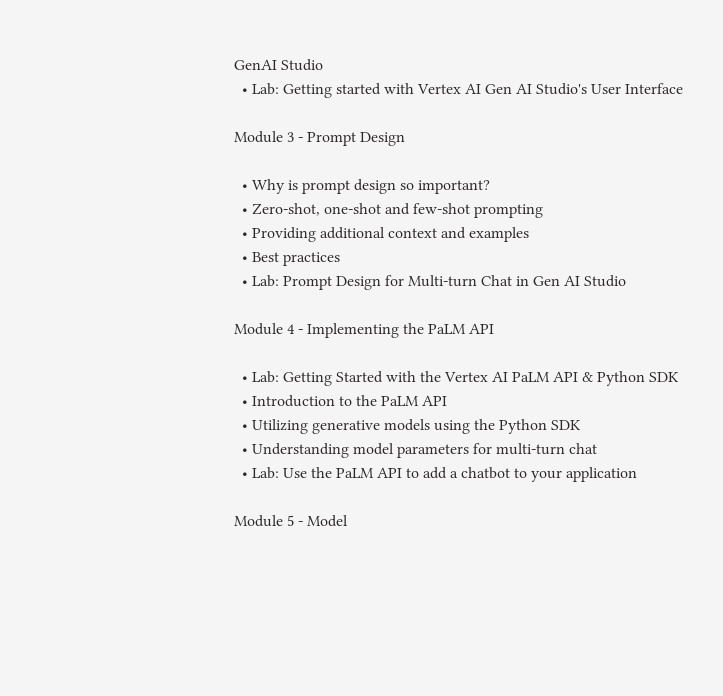GenAI Studio
  • Lab: Getting started with Vertex AI Gen AI Studio's User Interface

Module 3 - Prompt Design

  • Why is prompt design so important?
  • Zero-shot, one-shot and few-shot prompting
  • Providing additional context and examples
  • Best practices
  • Lab: Prompt Design for Multi-turn Chat in Gen AI Studio

Module 4 - Implementing the PaLM API

  • Lab: Getting Started with the Vertex AI PaLM API & Python SDK
  • Introduction to the PaLM API
  • Utilizing generative models using the Python SDK
  • Understanding model parameters for multi-turn chat
  • Lab: Use the PaLM API to add a chatbot to your application

Module 5 - Model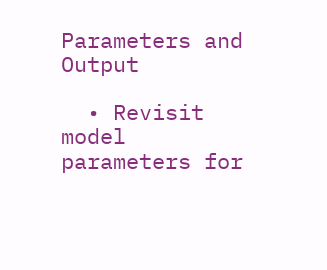Parameters and Output

  • Revisit model parameters for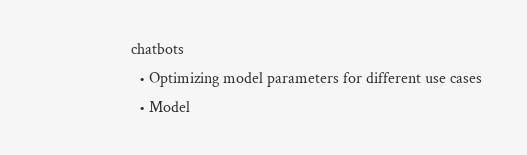chatbots
  • Optimizing model parameters for different use cases
  • Model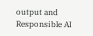output and Responsible AI